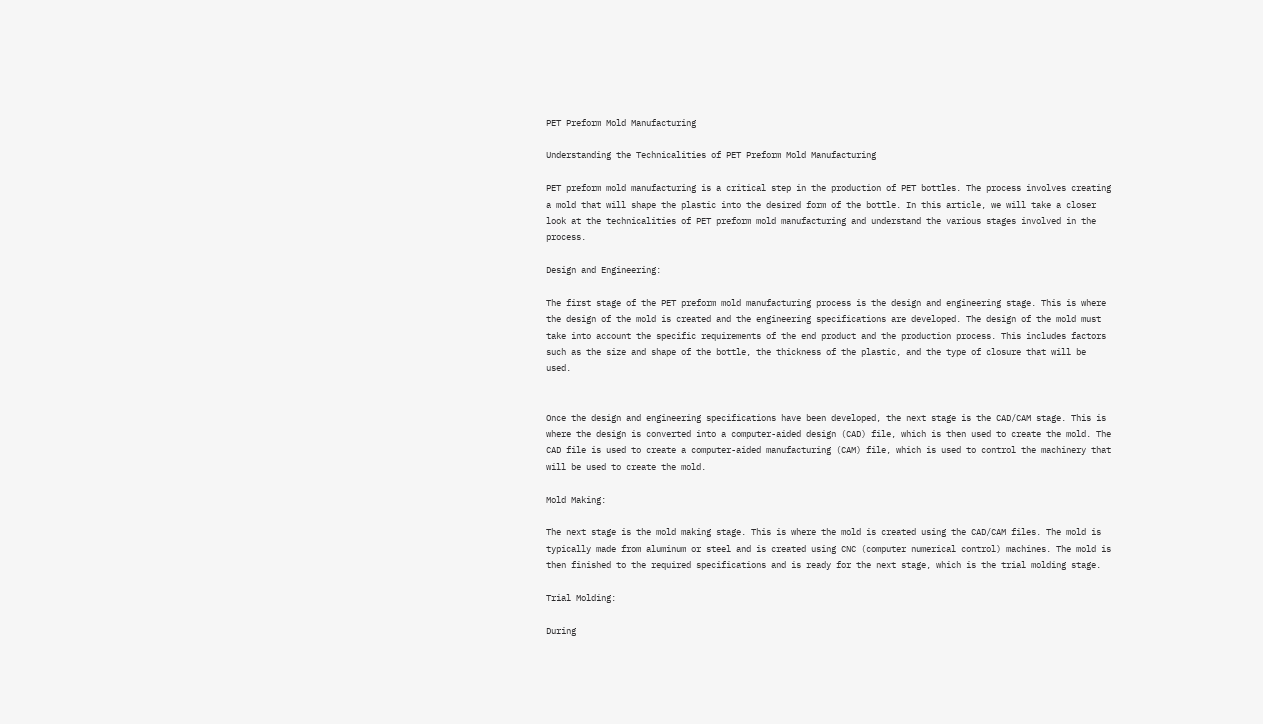PET Preform Mold Manufacturing

Understanding the Technicalities of PET Preform Mold Manufacturing

PET preform mold manufacturing is a critical step in the production of PET bottles. The process involves creating a mold that will shape the plastic into the desired form of the bottle. In this article, we will take a closer look at the technicalities of PET preform mold manufacturing and understand the various stages involved in the process.

Design and Engineering:

The first stage of the PET preform mold manufacturing process is the design and engineering stage. This is where the design of the mold is created and the engineering specifications are developed. The design of the mold must take into account the specific requirements of the end product and the production process. This includes factors such as the size and shape of the bottle, the thickness of the plastic, and the type of closure that will be used.


Once the design and engineering specifications have been developed, the next stage is the CAD/CAM stage. This is where the design is converted into a computer-aided design (CAD) file, which is then used to create the mold. The CAD file is used to create a computer-aided manufacturing (CAM) file, which is used to control the machinery that will be used to create the mold.

Mold Making:

The next stage is the mold making stage. This is where the mold is created using the CAD/CAM files. The mold is typically made from aluminum or steel and is created using CNC (computer numerical control) machines. The mold is then finished to the required specifications and is ready for the next stage, which is the trial molding stage.

Trial Molding:

During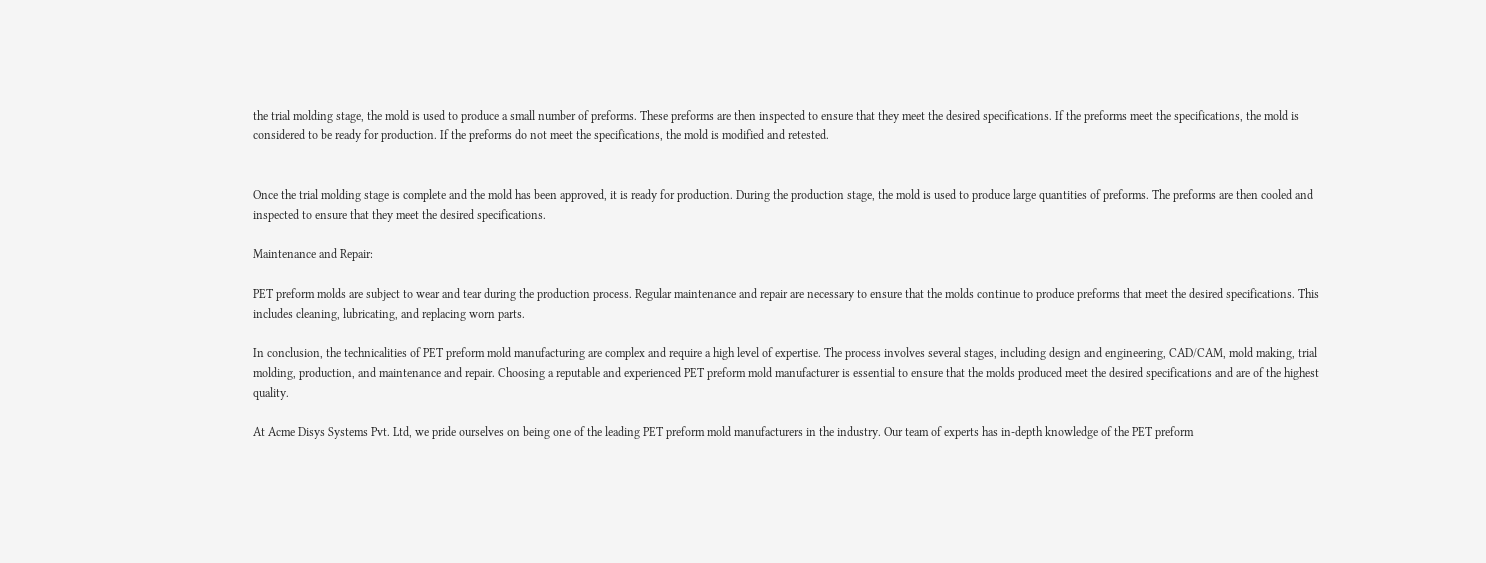the trial molding stage, the mold is used to produce a small number of preforms. These preforms are then inspected to ensure that they meet the desired specifications. If the preforms meet the specifications, the mold is considered to be ready for production. If the preforms do not meet the specifications, the mold is modified and retested.


Once the trial molding stage is complete and the mold has been approved, it is ready for production. During the production stage, the mold is used to produce large quantities of preforms. The preforms are then cooled and inspected to ensure that they meet the desired specifications.

Maintenance and Repair:

PET preform molds are subject to wear and tear during the production process. Regular maintenance and repair are necessary to ensure that the molds continue to produce preforms that meet the desired specifications. This includes cleaning, lubricating, and replacing worn parts.

In conclusion, the technicalities of PET preform mold manufacturing are complex and require a high level of expertise. The process involves several stages, including design and engineering, CAD/CAM, mold making, trial molding, production, and maintenance and repair. Choosing a reputable and experienced PET preform mold manufacturer is essential to ensure that the molds produced meet the desired specifications and are of the highest quality.

At Acme Disys Systems Pvt. Ltd, we pride ourselves on being one of the leading PET preform mold manufacturers in the industry. Our team of experts has in-depth knowledge of the PET preform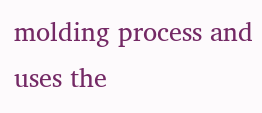molding process and uses the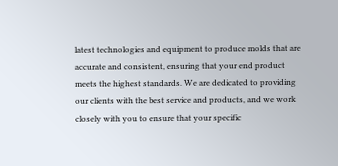latest technologies and equipment to produce molds that are accurate and consistent, ensuring that your end product meets the highest standards. We are dedicated to providing our clients with the best service and products, and we work closely with you to ensure that your specific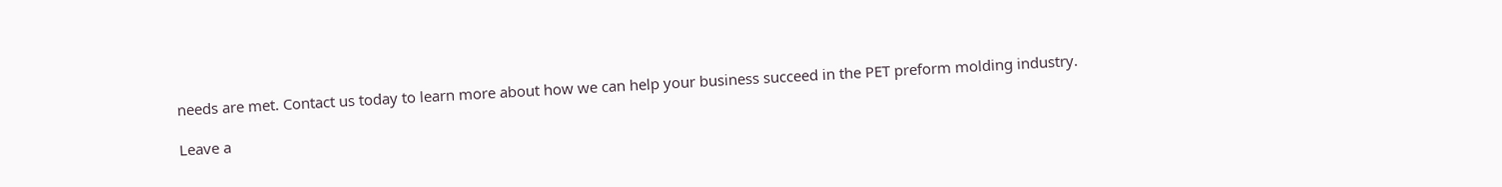needs are met. Contact us today to learn more about how we can help your business succeed in the PET preform molding industry.

Leave a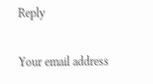Reply

Your email address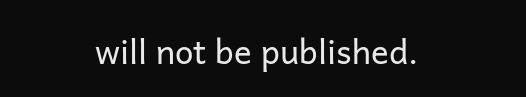will not be published.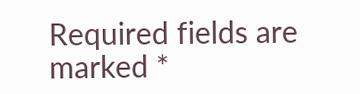Required fields are marked *